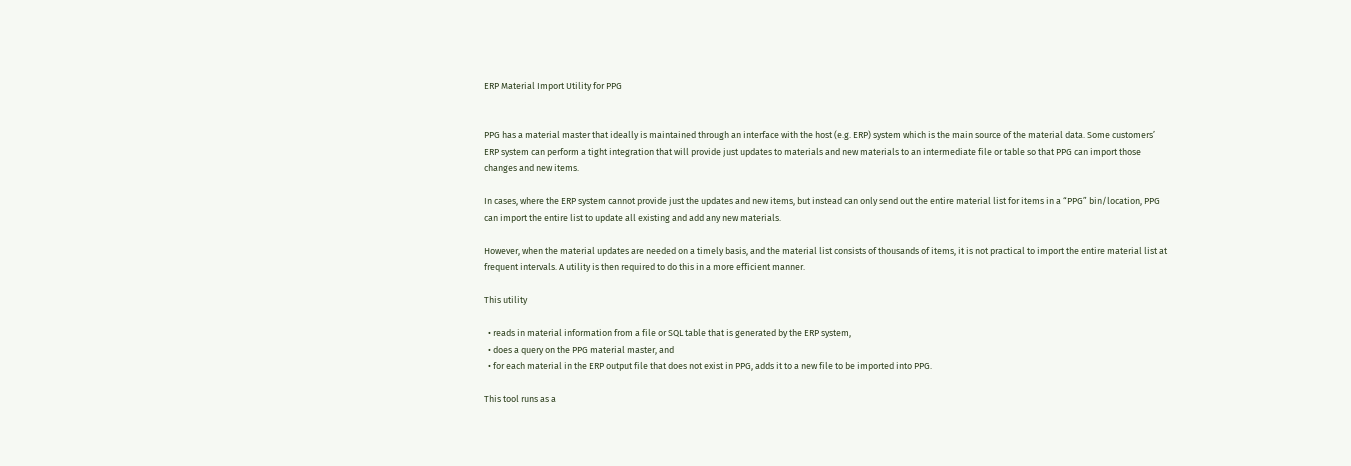ERP Material Import Utility for PPG


PPG has a material master that ideally is maintained through an interface with the host (e.g. ERP) system which is the main source of the material data. Some customers’ ERP system can perform a tight integration that will provide just updates to materials and new materials to an intermediate file or table so that PPG can import those changes and new items.

In cases, where the ERP system cannot provide just the updates and new items, but instead can only send out the entire material list for items in a “PPG” bin/location, PPG can import the entire list to update all existing and add any new materials.

However, when the material updates are needed on a timely basis, and the material list consists of thousands of items, it is not practical to import the entire material list at frequent intervals. A utility is then required to do this in a more efficient manner.

This utility

  • reads in material information from a file or SQL table that is generated by the ERP system,
  • does a query on the PPG material master, and
  • for each material in the ERP output file that does not exist in PPG, adds it to a new file to be imported into PPG.

This tool runs as a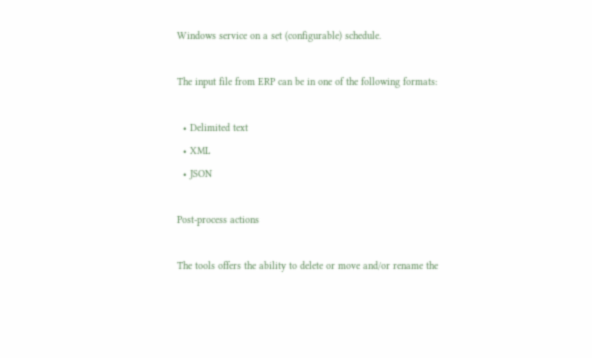Windows service on a set (configurable) schedule.

The input file from ERP can be in one of the following formats:

  • Delimited text
  • XML
  • JSON

Post-process actions

The tools offers the ability to delete or move and/or rename the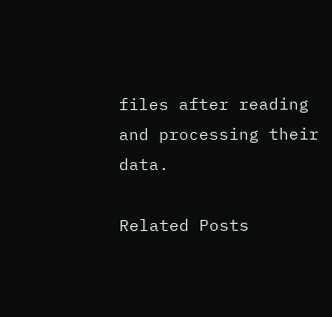files after reading and processing their data.

Related Posts